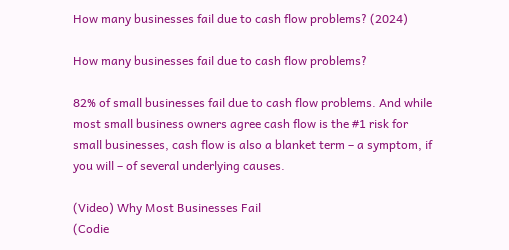How many businesses fail due to cash flow problems? (2024)

How many businesses fail due to cash flow problems?

82% of small businesses fail due to cash flow problems. And while most small business owners agree cash flow is the #1 risk for small businesses, cash flow is also a blanket term – a symptom, if you will – of several underlying causes.

(Video) Why Most Businesses Fail
(Codie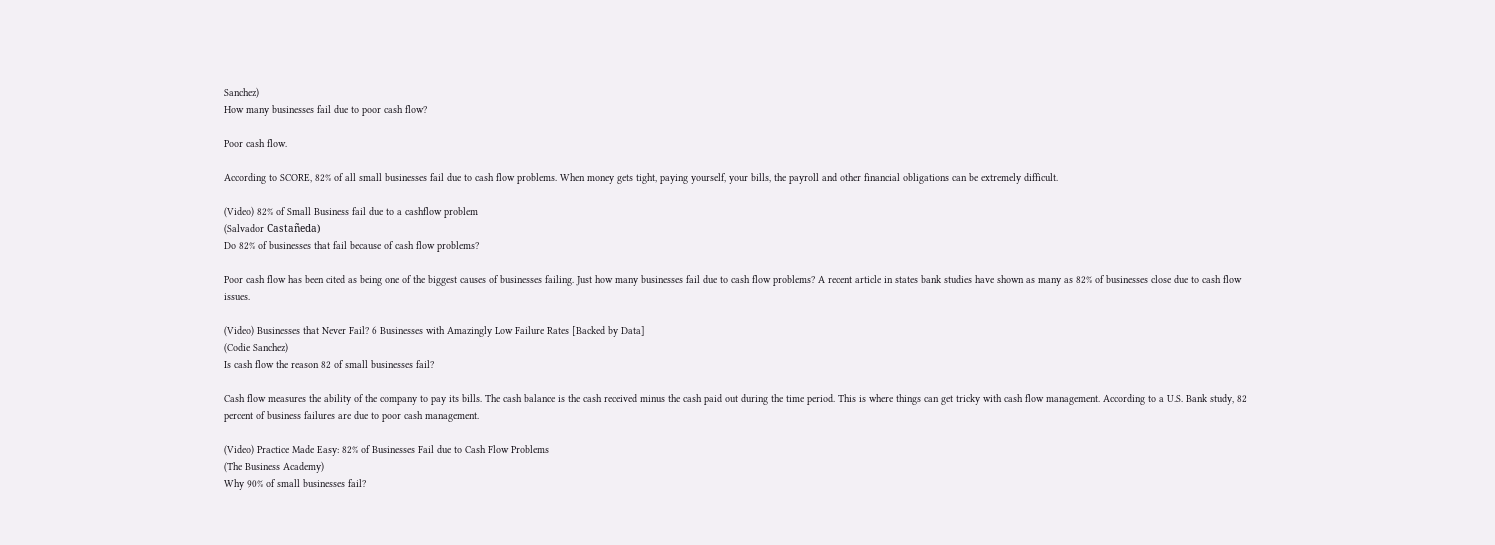Sanchez)
How many businesses fail due to poor cash flow?

Poor cash flow.

According to SCORE, 82% of all small businesses fail due to cash flow problems. When money gets tight, paying yourself, your bills, the payroll and other financial obligations can be extremely difficult.

(Video) 82% of Small Business fail due to a cashflow problem
(Salvador Castañeda)
Do 82% of businesses that fail because of cash flow problems?

Poor cash flow has been cited as being one of the biggest causes of businesses failing. Just how many businesses fail due to cash flow problems? A recent article in states bank studies have shown as many as 82% of businesses close due to cash flow issues.

(Video) Businesses that Never Fail? 6 Businesses with Amazingly Low Failure Rates [Backed by Data]
(Codie Sanchez)
Is cash flow the reason 82 of small businesses fail?

Cash flow measures the ability of the company to pay its bills. The cash balance is the cash received minus the cash paid out during the time period. This is where things can get tricky with cash flow management. According to a U.S. Bank study, 82 percent of business failures are due to poor cash management.

(Video) Practice Made Easy: 82% of Businesses Fail due to Cash Flow Problems
(The Business Academy)
Why 90% of small businesses fail?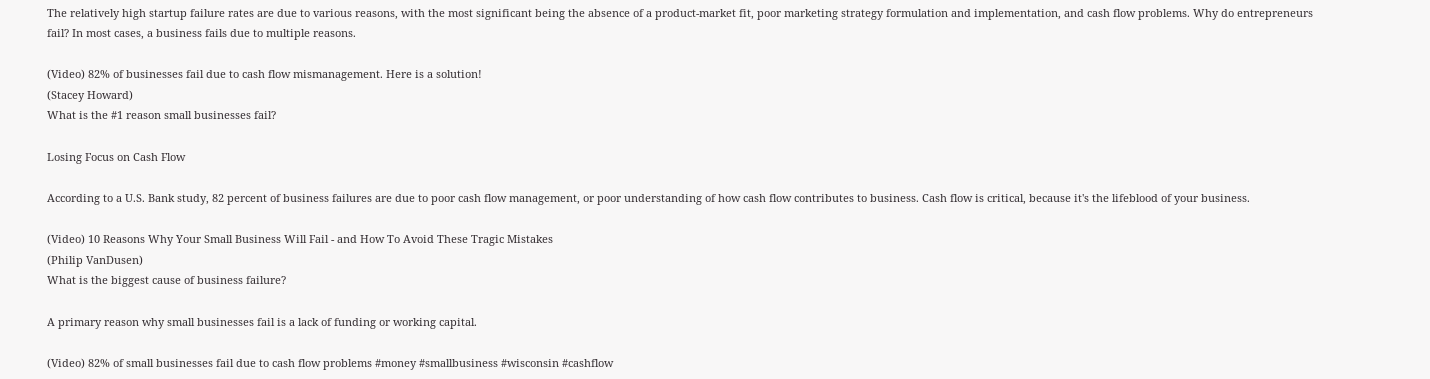The relatively high startup failure rates are due to various reasons, with the most significant being the absence of a product-market fit, poor marketing strategy formulation and implementation, and cash flow problems. Why do entrepreneurs fail? In most cases, a business fails due to multiple reasons.

(Video) 82% of businesses fail due to cash flow mismanagement. Here is a solution!
(Stacey Howard)
What is the #1 reason small businesses fail?

Losing Focus on Cash Flow

According to a U.S. Bank study, 82 percent of business failures are due to poor cash flow management, or poor understanding of how cash flow contributes to business. Cash flow is critical, because it's the lifeblood of your business.

(Video) 10 Reasons Why Your Small Business Will Fail - and How To Avoid These Tragic Mistakes
(Philip VanDusen)
What is the biggest cause of business failure?

A primary reason why small businesses fail is a lack of funding or working capital.

(Video) 82% of small businesses fail due to cash flow problems #money #smallbusiness #wisconsin #cashflow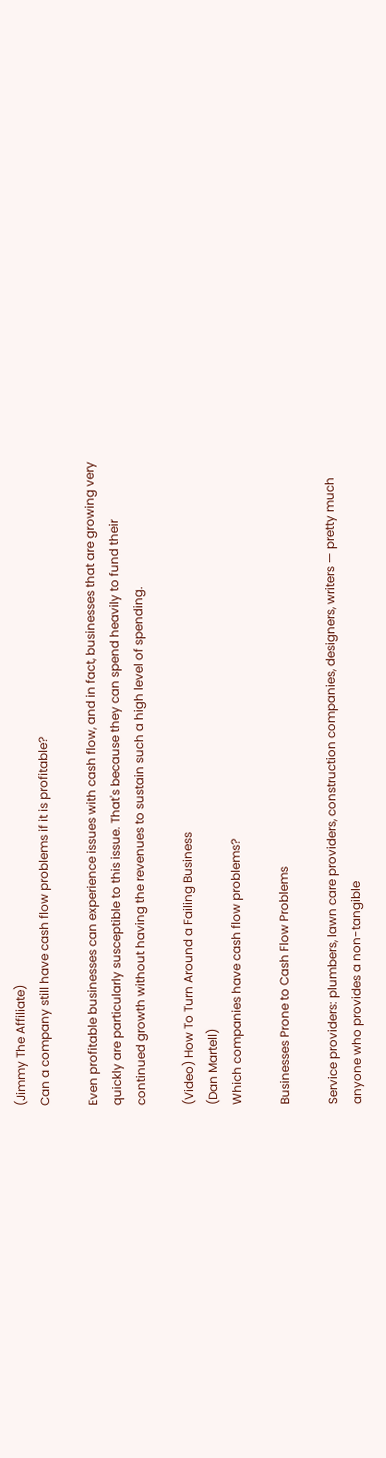(Jimmy The Affiliate)
Can a company still have cash flow problems if it is profitable?

Even profitable businesses can experience issues with cash flow, and in fact, businesses that are growing very quickly are particularly susceptible to this issue. That's because they can spend heavily to fund their continued growth without having the revenues to sustain such a high level of spending.

(Video) How To Turn Around a Failing Business
(Dan Martell)
Which companies have cash flow problems?

Businesses Prone to Cash Flow Problems

Service providers: plumbers, lawn care providers, construction companies, designers, writers — pretty much anyone who provides a non-tangible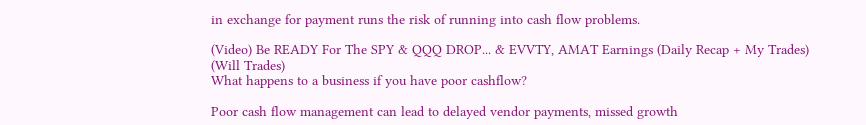in exchange for payment runs the risk of running into cash flow problems.

(Video) Be READY For The SPY & QQQ DROP... & EVVTY, AMAT Earnings (Daily Recap + My Trades)
(Will Trades)
What happens to a business if you have poor cashflow?

Poor cash flow management can lead to delayed vendor payments, missed growth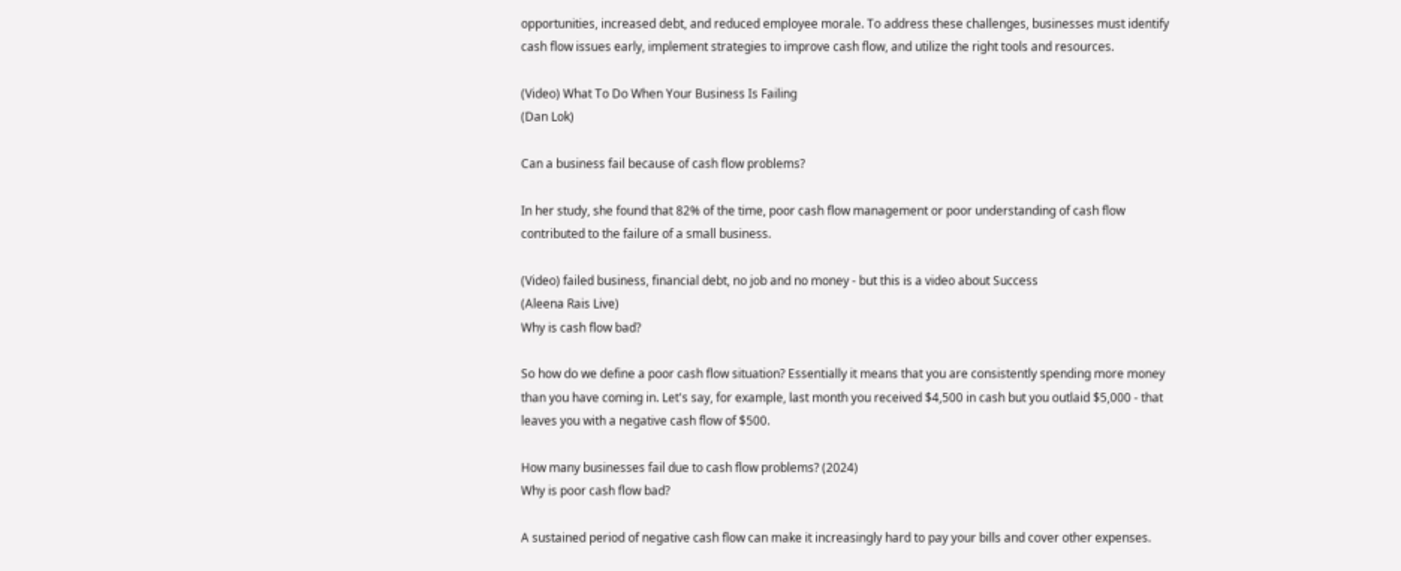opportunities, increased debt, and reduced employee morale. To address these challenges, businesses must identify cash flow issues early, implement strategies to improve cash flow, and utilize the right tools and resources.

(Video) What To Do When Your Business Is Failing
(Dan Lok)

Can a business fail because of cash flow problems?

In her study, she found that 82% of the time, poor cash flow management or poor understanding of cash flow contributed to the failure of a small business.

(Video) failed business, financial debt, no job and no money - but this is a video about Success
(Aleena Rais Live)
Why is cash flow bad?

So how do we define a poor cash flow situation? Essentially it means that you are consistently spending more money than you have coming in. Let's say, for example, last month you received $4,500 in cash but you outlaid $5,000 - that leaves you with a negative cash flow of $500.

How many businesses fail due to cash flow problems? (2024)
Why is poor cash flow bad?

A sustained period of negative cash flow can make it increasingly hard to pay your bills and cover other expenses.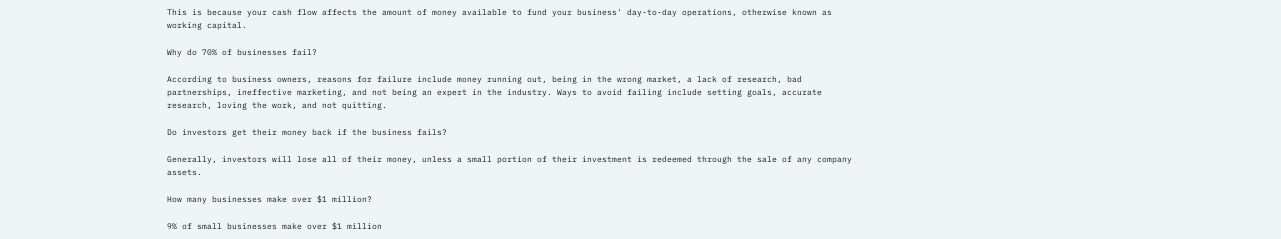This is because your cash flow affects the amount of money available to fund your business' day-to-day operations, otherwise known as working capital.

Why do 70% of businesses fail?

According to business owners, reasons for failure include money running out, being in the wrong market, a lack of research, bad partnerships, ineffective marketing, and not being an expert in the industry. Ways to avoid failing include setting goals, accurate research, loving the work, and not quitting.

Do investors get their money back if the business fails?

Generally, investors will lose all of their money, unless a small portion of their investment is redeemed through the sale of any company assets.

How many businesses make over $1 million?

9% of small businesses make over $1 million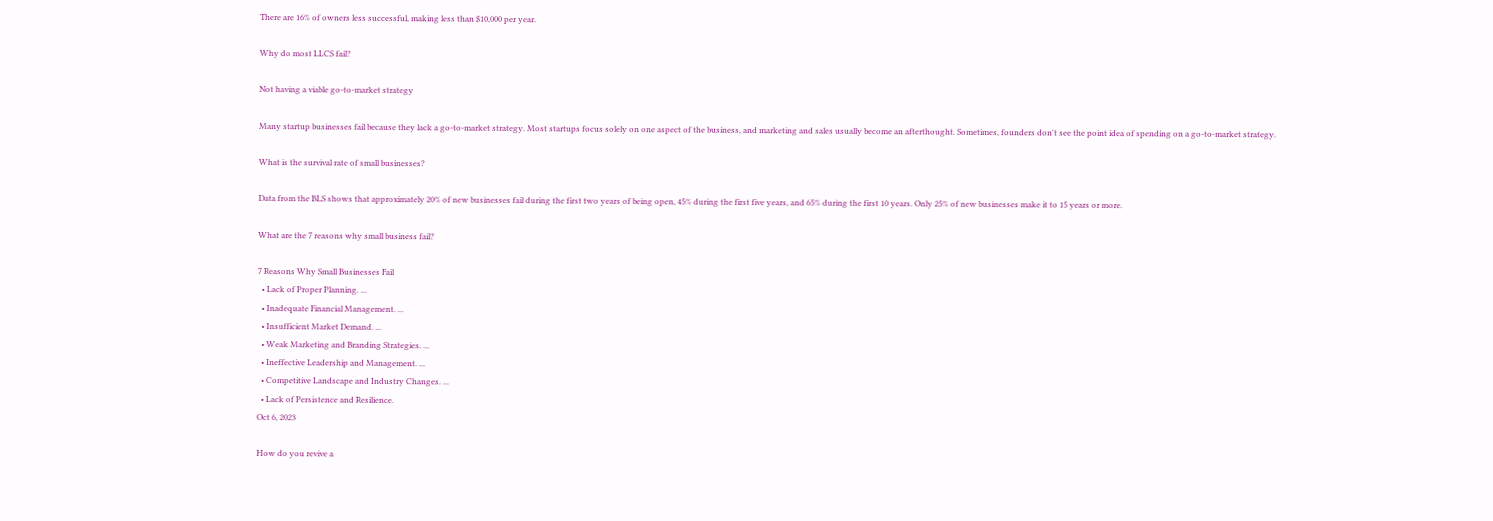There are 16% of owners less successful, making less than $10,000 per year.

Why do most LLCS fail?

Not having a viable go-to-market strategy

Many startup businesses fail because they lack a go-to-market strategy. Most startups focus solely on one aspect of the business, and marketing and sales usually become an afterthought. Sometimes, founders don't see the point idea of spending on a go-to-market strategy.

What is the survival rate of small businesses?

Data from the BLS shows that approximately 20% of new businesses fail during the first two years of being open, 45% during the first five years, and 65% during the first 10 years. Only 25% of new businesses make it to 15 years or more.

What are the 7 reasons why small business fail?

7 Reasons Why Small Businesses Fail
  • Lack of Proper Planning. ...
  • Inadequate Financial Management. ...
  • Insufficient Market Demand. ...
  • Weak Marketing and Branding Strategies. ...
  • Ineffective Leadership and Management. ...
  • Competitive Landscape and Industry Changes. ...
  • Lack of Persistence and Resilience.
Oct 6, 2023

How do you revive a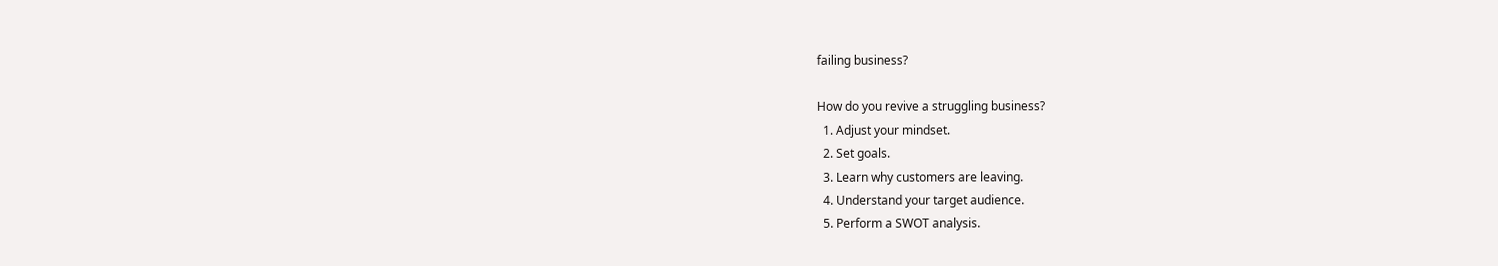failing business?

How do you revive a struggling business?
  1. Adjust your mindset.
  2. Set goals.
  3. Learn why customers are leaving.
  4. Understand your target audience.
  5. Perform a SWOT analysis.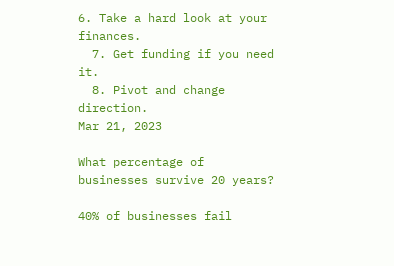6. Take a hard look at your finances.
  7. Get funding if you need it.
  8. Pivot and change direction.
Mar 21, 2023

What percentage of businesses survive 20 years?

40% of businesses fail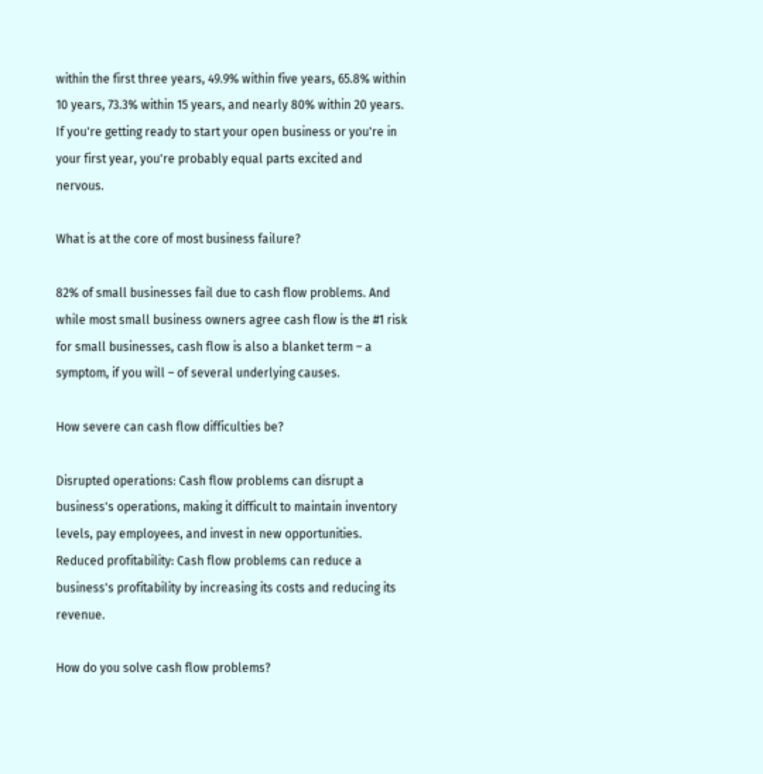within the first three years, 49.9% within five years, 65.8% within 10 years, 73.3% within 15 years, and nearly 80% within 20 years. If you're getting ready to start your open business or you're in your first year, you're probably equal parts excited and nervous.

What is at the core of most business failure?

82% of small businesses fail due to cash flow problems. And while most small business owners agree cash flow is the #1 risk for small businesses, cash flow is also a blanket term – a symptom, if you will – of several underlying causes.

How severe can cash flow difficulties be?

Disrupted operations: Cash flow problems can disrupt a business's operations, making it difficult to maintain inventory levels, pay employees, and invest in new opportunities. Reduced profitability: Cash flow problems can reduce a business's profitability by increasing its costs and reducing its revenue.

How do you solve cash flow problems?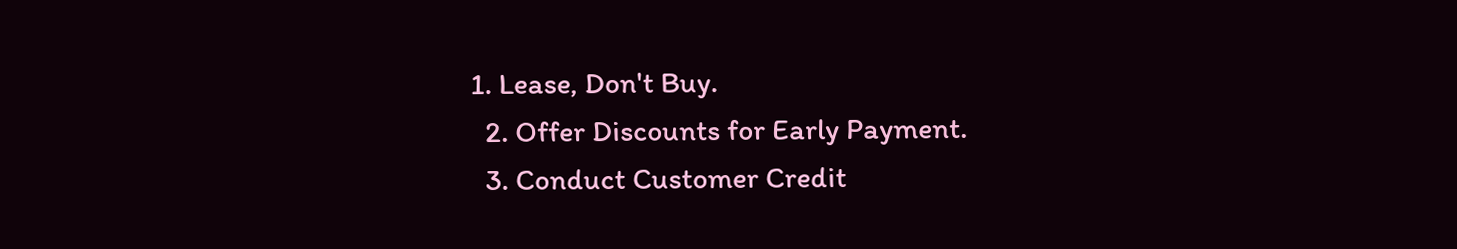1. Lease, Don't Buy.
  2. Offer Discounts for Early Payment.
  3. Conduct Customer Credit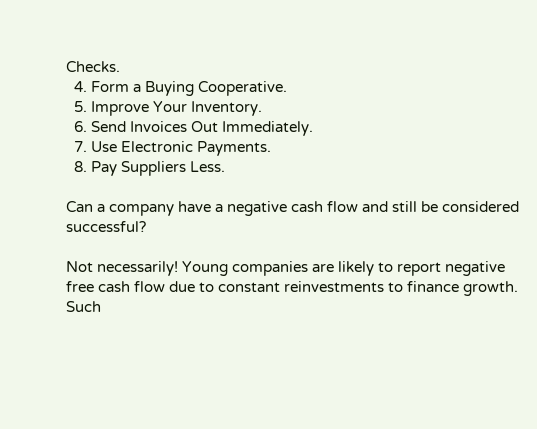Checks.
  4. Form a Buying Cooperative.
  5. Improve Your Inventory.
  6. Send Invoices Out Immediately.
  7. Use Electronic Payments.
  8. Pay Suppliers Less.

Can a company have a negative cash flow and still be considered successful?

Not necessarily! Young companies are likely to report negative free cash flow due to constant reinvestments to finance growth. Such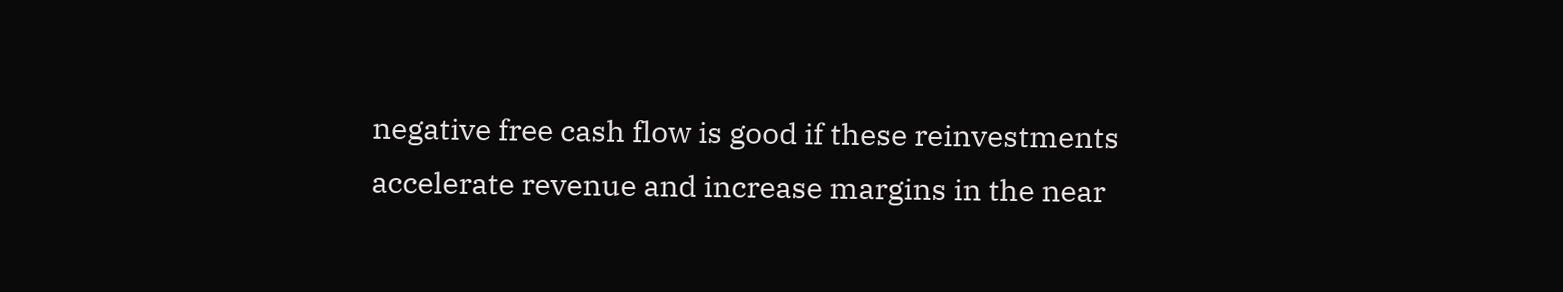negative free cash flow is good if these reinvestments accelerate revenue and increase margins in the near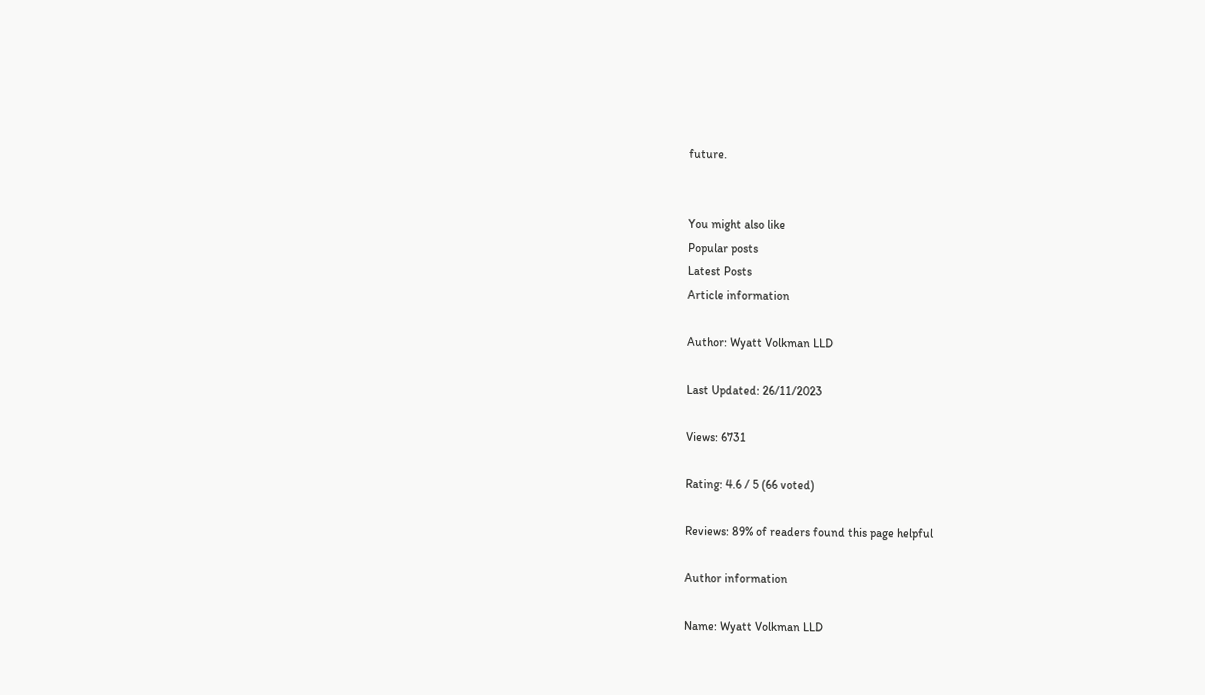future.


You might also like
Popular posts
Latest Posts
Article information

Author: Wyatt Volkman LLD

Last Updated: 26/11/2023

Views: 6731

Rating: 4.6 / 5 (66 voted)

Reviews: 89% of readers found this page helpful

Author information

Name: Wyatt Volkman LLD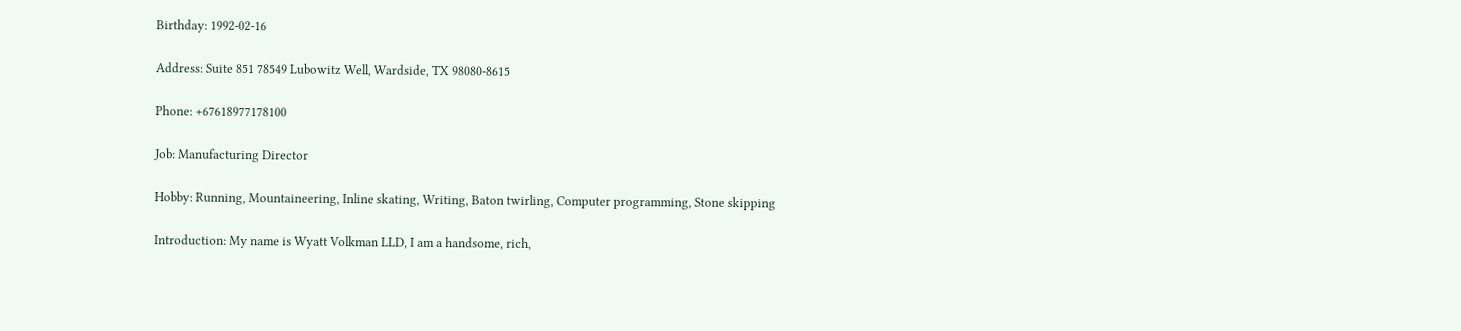Birthday: 1992-02-16

Address: Suite 851 78549 Lubowitz Well, Wardside, TX 98080-8615

Phone: +67618977178100

Job: Manufacturing Director

Hobby: Running, Mountaineering, Inline skating, Writing, Baton twirling, Computer programming, Stone skipping

Introduction: My name is Wyatt Volkman LLD, I am a handsome, rich,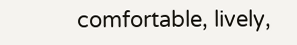comfortable, lively,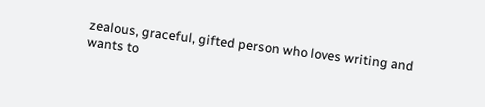zealous, graceful, gifted person who loves writing and wants to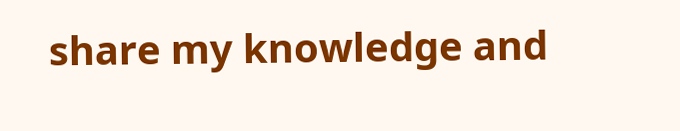share my knowledge and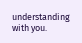understanding with you.